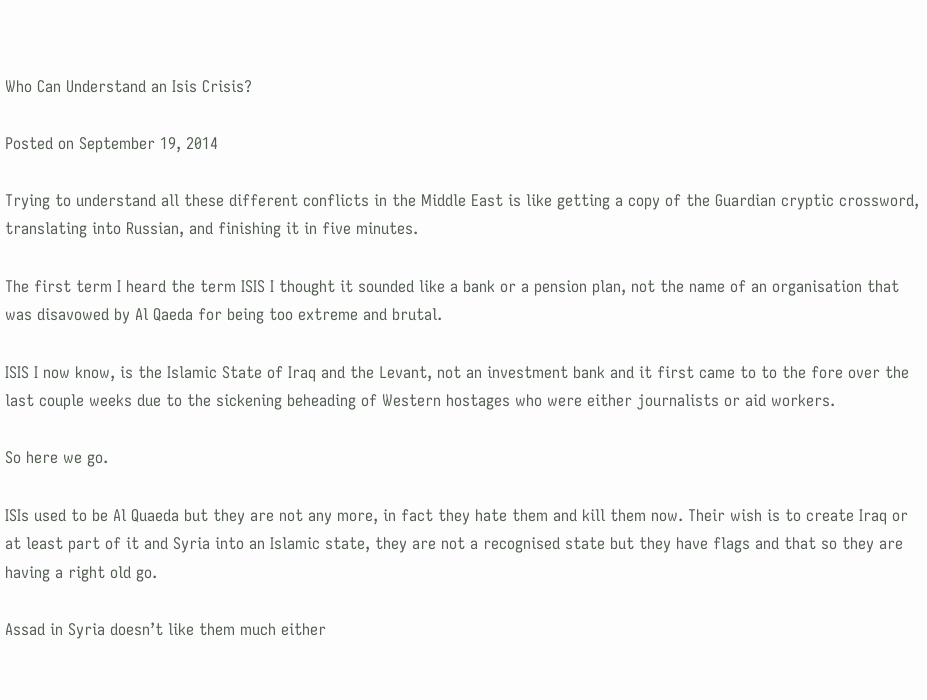Who Can Understand an Isis Crisis?

Posted on September 19, 2014

Trying to understand all these different conflicts in the Middle East is like getting a copy of the Guardian cryptic crossword, translating into Russian, and finishing it in five minutes.

The first term I heard the term ISIS I thought it sounded like a bank or a pension plan, not the name of an organisation that was disavowed by Al Qaeda for being too extreme and brutal.

ISIS I now know, is the Islamic State of Iraq and the Levant, not an investment bank and it first came to to the fore over the last couple weeks due to the sickening beheading of Western hostages who were either journalists or aid workers.

So here we go.

ISIs used to be Al Quaeda but they are not any more, in fact they hate them and kill them now. Their wish is to create Iraq or at least part of it and Syria into an Islamic state, they are not a recognised state but they have flags and that so they are having a right old go.

Assad in Syria doesn’t like them much either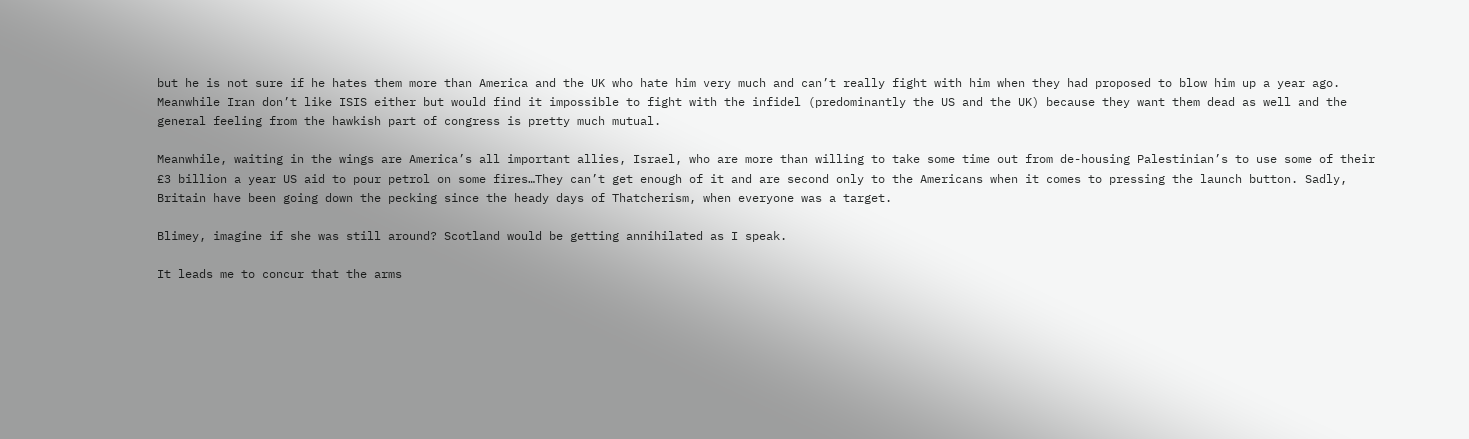but he is not sure if he hates them more than America and the UK who hate him very much and can’t really fight with him when they had proposed to blow him up a year ago. Meanwhile Iran don’t like ISIS either but would find it impossible to fight with the infidel (predominantly the US and the UK) because they want them dead as well and the general feeling from the hawkish part of congress is pretty much mutual.

Meanwhile, waiting in the wings are America’s all important allies, Israel, who are more than willing to take some time out from de-housing Palestinian’s to use some of their £3 billion a year US aid to pour petrol on some fires…They can’t get enough of it and are second only to the Americans when it comes to pressing the launch button. Sadly, Britain have been going down the pecking since the heady days of Thatcherism, when everyone was a target.

Blimey, imagine if she was still around? Scotland would be getting annihilated as I speak.

It leads me to concur that the arms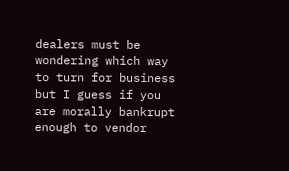dealers must be wondering which way to turn for business but I guess if you are morally bankrupt enough to vendor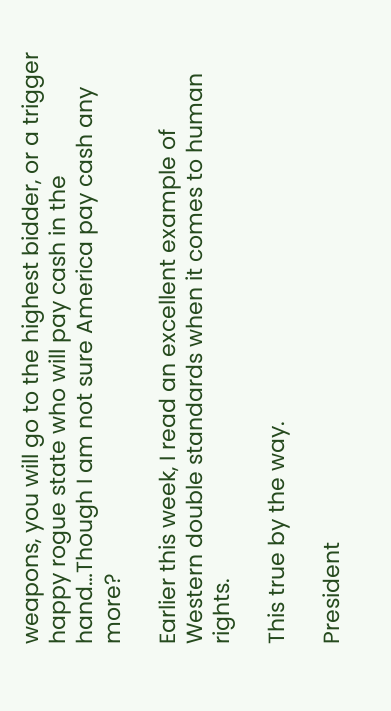weapons, you will go to the highest bidder, or a trigger happy rogue state who will pay cash in the hand…Though I am not sure America pay cash any more?

Earlier this week, I read an excellent example of Western double standards when it comes to human rights.

This true by the way.

President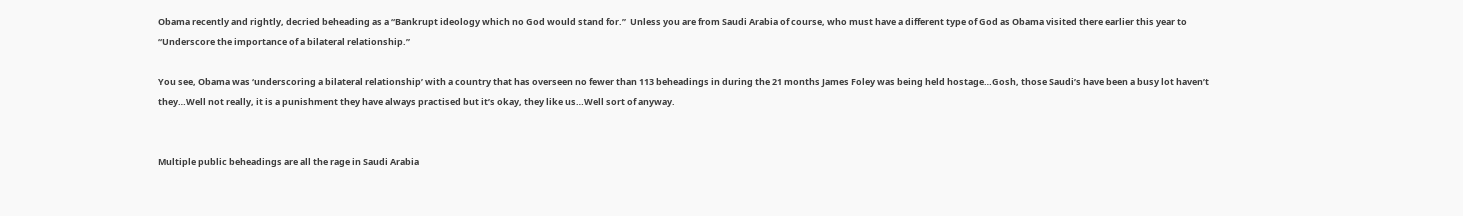Obama recently and rightly, decried beheading as a “Bankrupt ideology which no God would stand for.”  Unless you are from Saudi Arabia of course, who must have a different type of God as Obama visited there earlier this year to “Underscore the importance of a bilateral relationship.”

You see, Obama was ‘underscoring a bilateral relationship’ with a country that has overseen no fewer than 113 beheadings in during the 21 months James Foley was being held hostage…Gosh, those Saudi’s have been a busy lot haven’t they…Well not really, it is a punishment they have always practised but it’s okay, they like us…Well sort of anyway.


Multiple public beheadings are all the rage in Saudi Arabia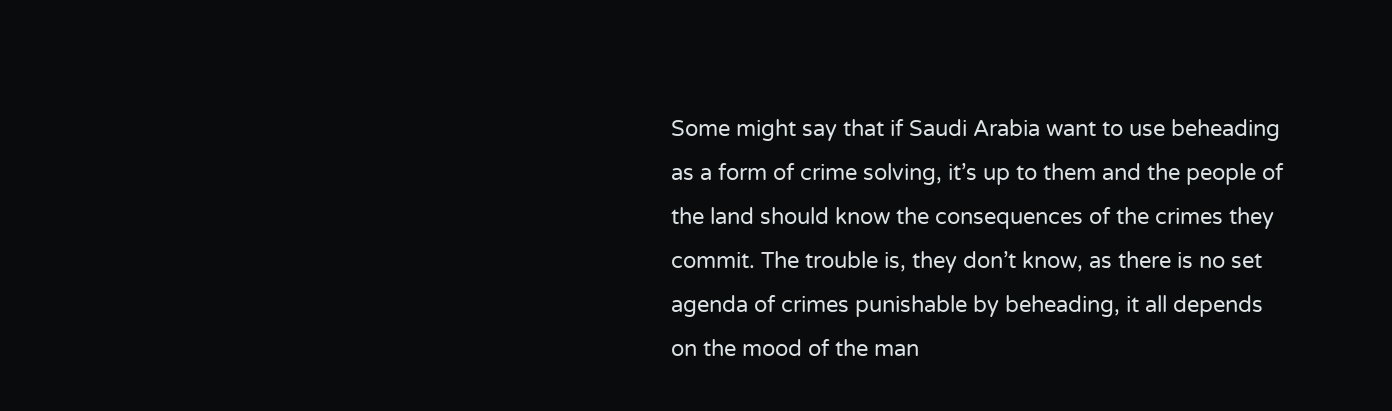Some might say that if Saudi Arabia want to use beheading as a form of crime solving, it’s up to them and the people of the land should know the consequences of the crimes they commit. The trouble is, they don’t know, as there is no set agenda of crimes punishable by beheading, it all depends on the mood of the man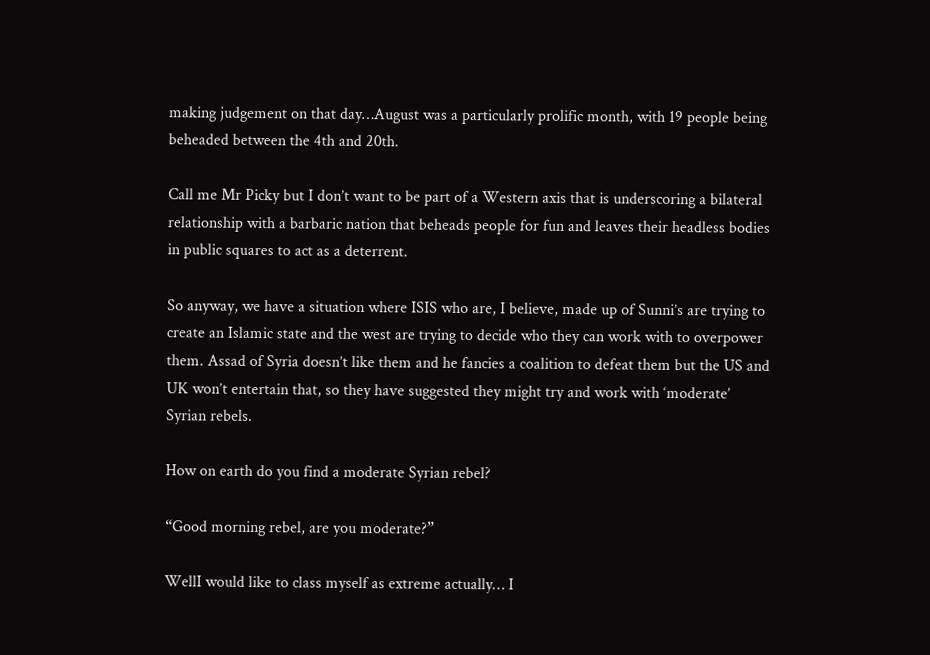making judgement on that day…August was a particularly prolific month, with 19 people being beheaded between the 4th and 20th.

Call me Mr Picky but I don’t want to be part of a Western axis that is underscoring a bilateral relationship with a barbaric nation that beheads people for fun and leaves their headless bodies in public squares to act as a deterrent.

So anyway, we have a situation where ISIS who are, I believe, made up of Sunni’s are trying to create an Islamic state and the west are trying to decide who they can work with to overpower them. Assad of Syria doesn’t like them and he fancies a coalition to defeat them but the US and UK won’t entertain that, so they have suggested they might try and work with ‘moderate’ Syrian rebels.

How on earth do you find a moderate Syrian rebel?

“Good morning rebel, are you moderate?”

WellI would like to class myself as extreme actually… I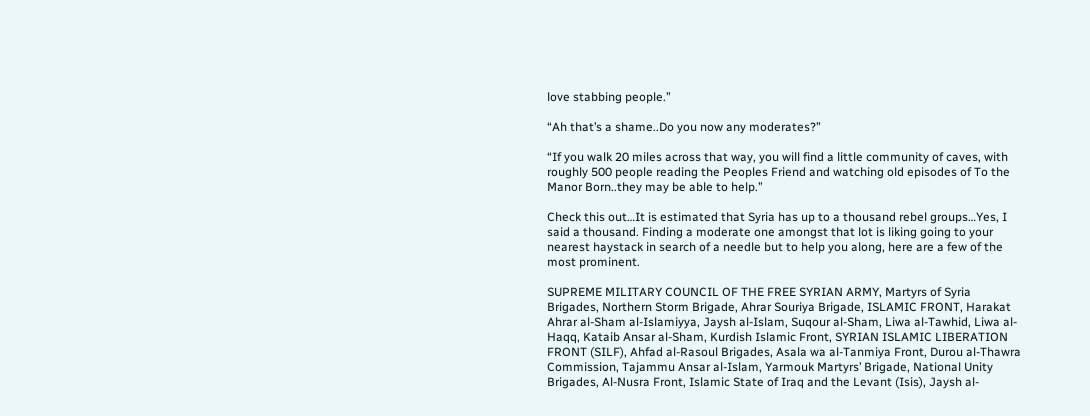love stabbing people.”

“Ah that’s a shame..Do you now any moderates?”

“If you walk 20 miles across that way, you will find a little community of caves, with roughly 500 people reading the Peoples Friend and watching old episodes of To the Manor Born..they may be able to help.”

Check this out…It is estimated that Syria has up to a thousand rebel groups…Yes, I said a thousand. Finding a moderate one amongst that lot is liking going to your nearest haystack in search of a needle but to help you along, here are a few of the most prominent.

SUPREME MILITARY COUNCIL OF THE FREE SYRIAN ARMY, Martyrs of Syria Brigades, Northern Storm Brigade, Ahrar Souriya Brigade, ISLAMIC FRONT, Harakat Ahrar al-Sham al-Islamiyya, Jaysh al-Islam, Suqour al-Sham, Liwa al-Tawhid, Liwa al-Haqq, Kataib Ansar al-Sham, Kurdish Islamic Front, SYRIAN ISLAMIC LIBERATION FRONT (SILF), Ahfad al-Rasoul Brigades, Asala wa al-Tanmiya Front, Durou al-Thawra Commission, Tajammu Ansar al-Islam, Yarmouk Martyrs’ Brigade, National Unity Brigades, Al-Nusra Front, Islamic State of Iraq and the Levant (Isis), Jaysh al-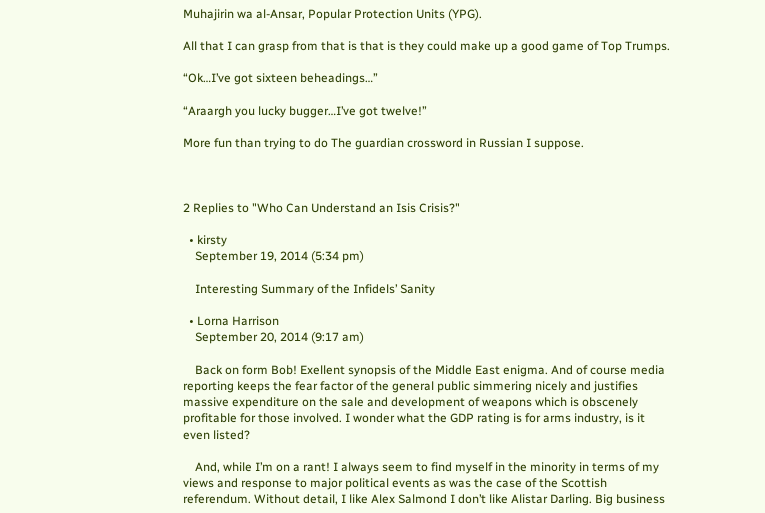Muhajirin wa al-Ansar, Popular Protection Units (YPG).

All that I can grasp from that is that is they could make up a good game of Top Trumps.

“Ok…I’ve got sixteen beheadings…”

“Araargh you lucky bugger…I’ve got twelve!”

More fun than trying to do The guardian crossword in Russian I suppose.



2 Replies to "Who Can Understand an Isis Crisis?"

  • kirsty
    September 19, 2014 (5:34 pm)

    Interesting Summary of the Infidels’ Sanity

  • Lorna Harrison
    September 20, 2014 (9:17 am)

    Back on form Bob! Exellent synopsis of the Middle East enigma. And of course media reporting keeps the fear factor of the general public simmering nicely and justifies massive expenditure on the sale and development of weapons which is obscenely profitable for those involved. I wonder what the GDP rating is for arms industry, is it even listed?

    And, while I’m on a rant! I always seem to find myself in the minority in terms of my views and response to major political events as was the case of the Scottish referendum. Without detail, I like Alex Salmond I don’t like Alistar Darling. Big business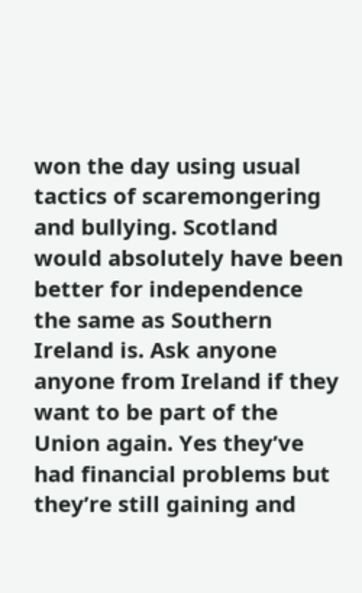won the day using usual tactics of scaremongering and bullying. Scotland would absolutely have been better for independence the same as Southern Ireland is. Ask anyone anyone from Ireland if they want to be part of the Union again. Yes they’ve had financial problems but they’re still gaining and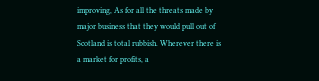improving, As for all the threats made by major business that they would pull out of Scotland is total rubbish. Wherever there is a market for profits, a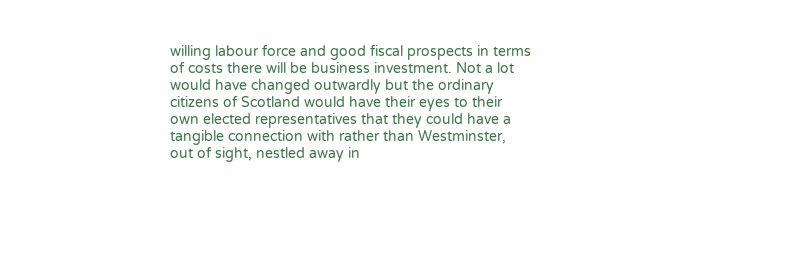willing labour force and good fiscal prospects in terms of costs there will be business investment. Not a lot would have changed outwardly but the ordinary citizens of Scotland would have their eyes to their own elected representatives that they could have a tangible connection with rather than Westminster, out of sight, nestled away in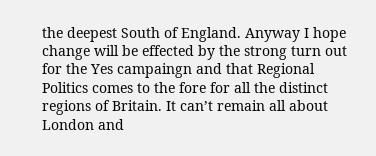the deepest South of England. Anyway I hope change will be effected by the strong turn out for the Yes campaingn and that Regional Politics comes to the fore for all the distinct regions of Britain. It can’t remain all about London and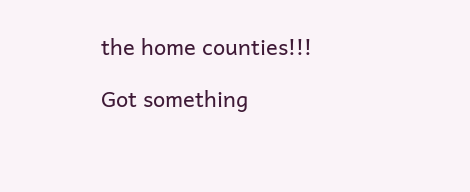the home counties!!!

Got something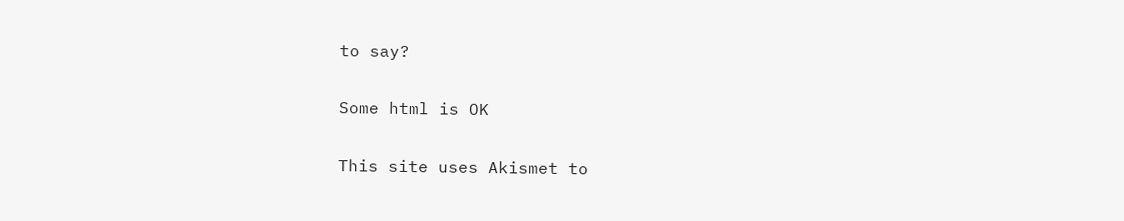to say?

Some html is OK

This site uses Akismet to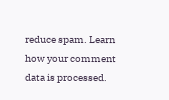reduce spam. Learn how your comment data is processed.